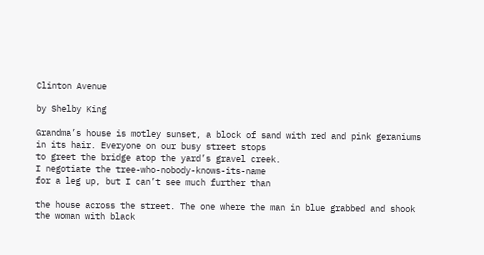Clinton Avenue

by Shelby King

Grandma’s house is motley sunset, a block of sand with red and pink geraniums
in its hair. Everyone on our busy street stops
to greet the bridge atop the yard’s gravel creek.
I negotiate the tree-who-nobody-knows-its-name
for a leg up, but I can’t see much further than

the house across the street. The one where the man in blue grabbed and shook
the woman with black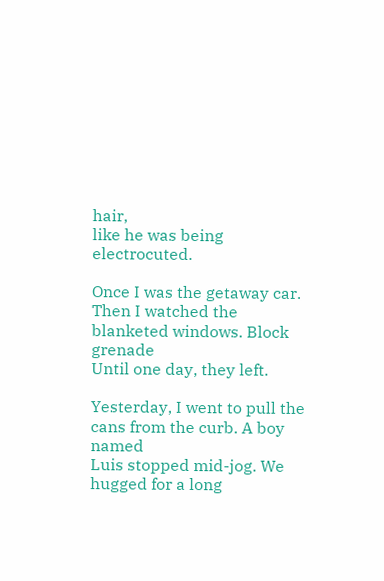hair,
like he was being electrocuted.

Once I was the getaway car. Then I watched the blanketed windows. Block grenade
Until one day, they left.

Yesterday, I went to pull the cans from the curb. A boy named
Luis stopped mid-jog. We hugged for a long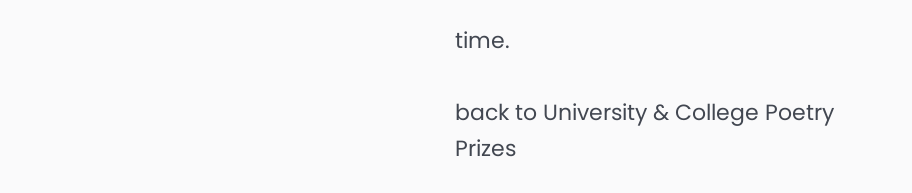time.

back to University & College Poetry Prizes